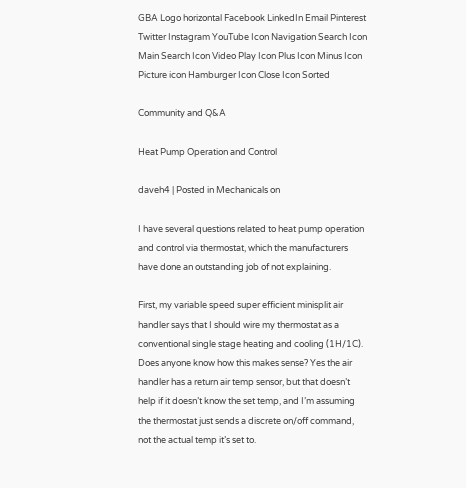GBA Logo horizontal Facebook LinkedIn Email Pinterest Twitter Instagram YouTube Icon Navigation Search Icon Main Search Icon Video Play Icon Plus Icon Minus Icon Picture icon Hamburger Icon Close Icon Sorted

Community and Q&A

Heat Pump Operation and Control

daveh4 | Posted in Mechanicals on

I have several questions related to heat pump operation and control via thermostat, which the manufacturers have done an outstanding job of not explaining.

First, my variable speed super efficient minisplit air handler says that I should wire my thermostat as a conventional single stage heating and cooling (1H/1C). Does anyone know how this makes sense? Yes the air handler has a return air temp sensor, but that doesn’t help if it doesn’t know the set temp, and I’m assuming the thermostat just sends a discrete on/off command, not the actual temp it’s set to.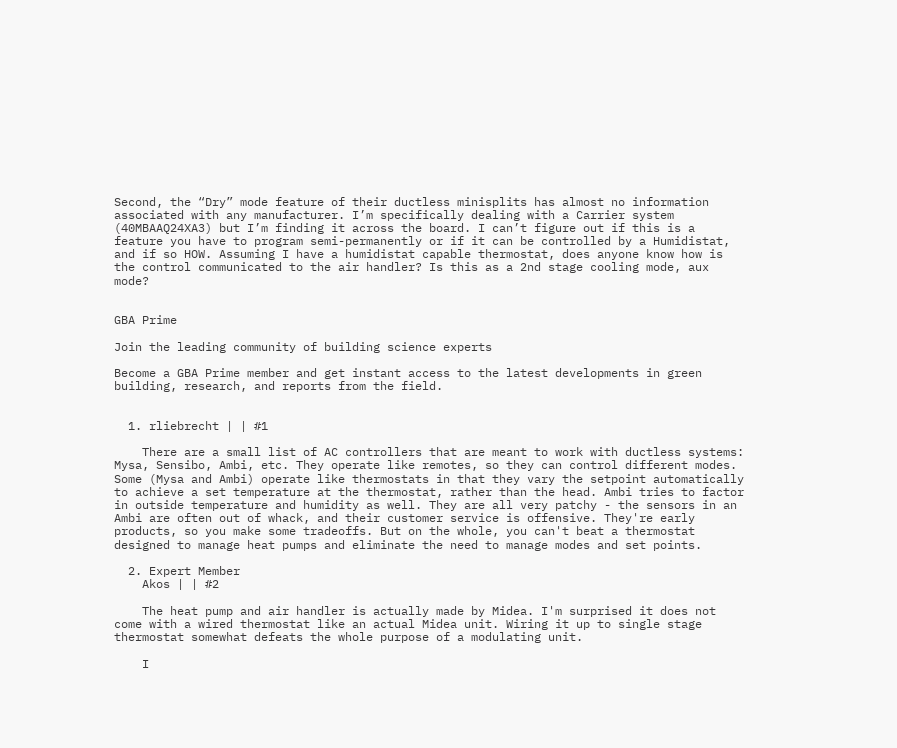Second, the “Dry” mode feature of their ductless minisplits has almost no information associated with any manufacturer. I’m specifically dealing with a Carrier system (40MBAAQ24XA3) but I’m finding it across the board. I can’t figure out if this is a feature you have to program semi-permanently or if it can be controlled by a Humidistat, and if so HOW. Assuming I have a humidistat capable thermostat, does anyone know how is the control communicated to the air handler? Is this as a 2nd stage cooling mode, aux mode?


GBA Prime

Join the leading community of building science experts

Become a GBA Prime member and get instant access to the latest developments in green building, research, and reports from the field.


  1. rliebrecht | | #1

    There are a small list of AC controllers that are meant to work with ductless systems: Mysa, Sensibo, Ambi, etc. They operate like remotes, so they can control different modes. Some (Mysa and Ambi) operate like thermostats in that they vary the setpoint automatically to achieve a set temperature at the thermostat, rather than the head. Ambi tries to factor in outside temperature and humidity as well. They are all very patchy - the sensors in an Ambi are often out of whack, and their customer service is offensive. They're early products, so you make some tradeoffs. But on the whole, you can't beat a thermostat designed to manage heat pumps and eliminate the need to manage modes and set points.

  2. Expert Member
    Akos | | #2

    The heat pump and air handler is actually made by Midea. I'm surprised it does not come with a wired thermostat like an actual Midea unit. Wiring it up to single stage thermostat somewhat defeats the whole purpose of a modulating unit.

    I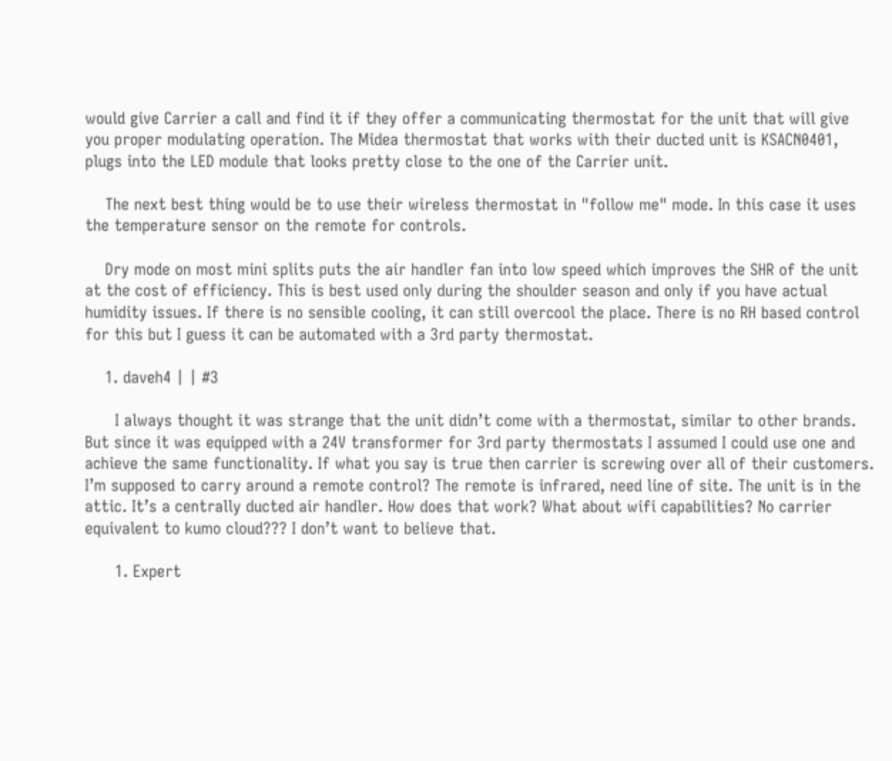would give Carrier a call and find it if they offer a communicating thermostat for the unit that will give you proper modulating operation. The Midea thermostat that works with their ducted unit is KSACN0401, plugs into the LED module that looks pretty close to the one of the Carrier unit.

    The next best thing would be to use their wireless thermostat in "follow me" mode. In this case it uses the temperature sensor on the remote for controls.

    Dry mode on most mini splits puts the air handler fan into low speed which improves the SHR of the unit at the cost of efficiency. This is best used only during the shoulder season and only if you have actual humidity issues. If there is no sensible cooling, it can still overcool the place. There is no RH based control for this but I guess it can be automated with a 3rd party thermostat.

    1. daveh4 | | #3

      I always thought it was strange that the unit didn’t come with a thermostat, similar to other brands. But since it was equipped with a 24V transformer for 3rd party thermostats I assumed I could use one and achieve the same functionality. If what you say is true then carrier is screwing over all of their customers. I’m supposed to carry around a remote control? The remote is infrared, need line of site. The unit is in the attic. It’s a centrally ducted air handler. How does that work? What about wifi capabilities? No carrier equivalent to kumo cloud??? I don’t want to believe that.

      1. Expert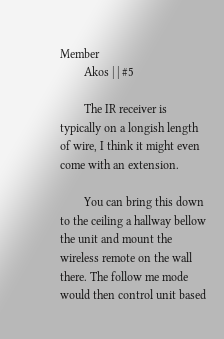Member
        Akos | | #5

        The IR receiver is typically on a longish length of wire, I think it might even come with an extension.

        You can bring this down to the ceiling a hallway bellow the unit and mount the wireless remote on the wall there. The follow me mode would then control unit based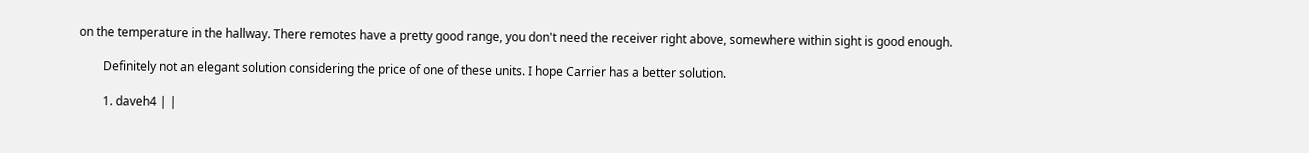on the temperature in the hallway. There remotes have a pretty good range, you don't need the receiver right above, somewhere within sight is good enough.

        Definitely not an elegant solution considering the price of one of these units. I hope Carrier has a better solution.

        1. daveh4 | |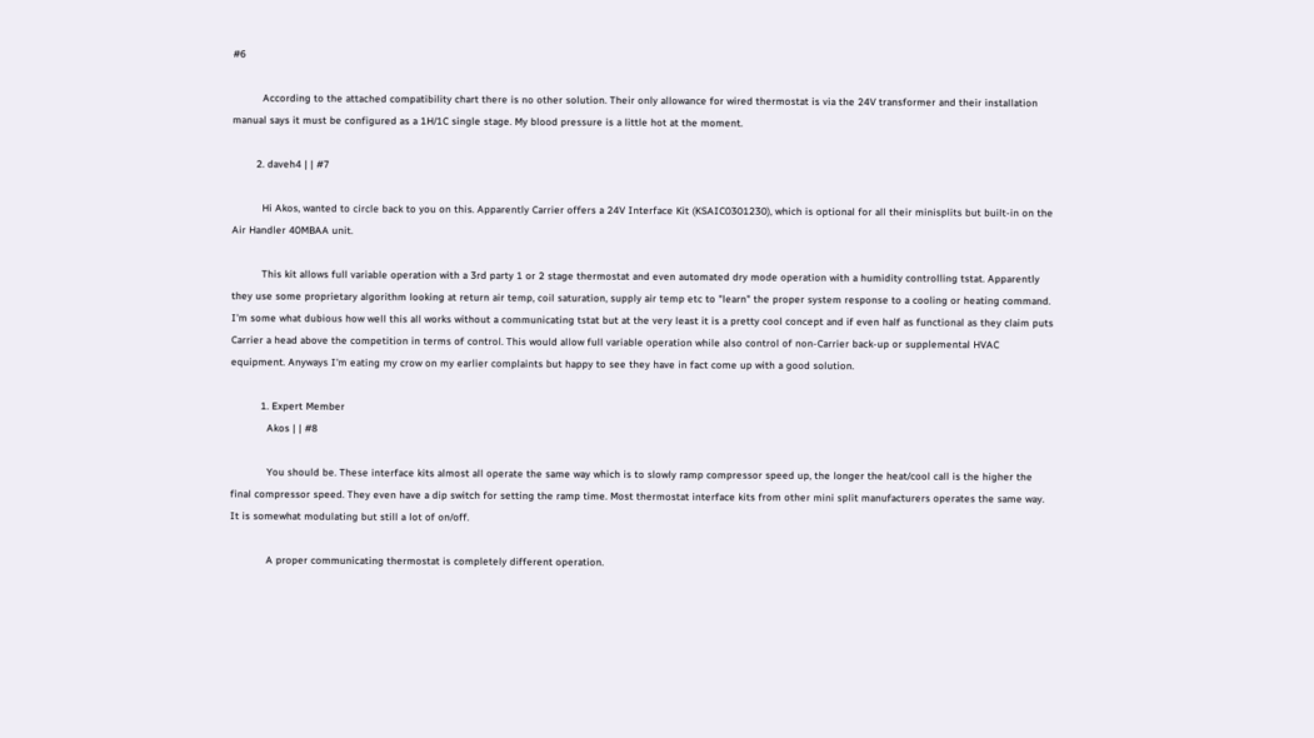#6

          According to the attached compatibility chart there is no other solution. Their only allowance for wired thermostat is via the 24V transformer and their installation manual says it must be configured as a 1H/1C single stage. My blood pressure is a little hot at the moment.

        2. daveh4 | | #7

          Hi Akos, wanted to circle back to you on this. Apparently Carrier offers a 24V Interface Kit (KSAIC0301230), which is optional for all their minisplits but built-in on the Air Handler 40MBAA unit.

          This kit allows full variable operation with a 3rd party 1 or 2 stage thermostat and even automated dry mode operation with a humidity controlling tstat. Apparently they use some proprietary algorithm looking at return air temp, coil saturation, supply air temp etc to "learn" the proper system response to a cooling or heating command. I'm some what dubious how well this all works without a communicating tstat but at the very least it is a pretty cool concept and if even half as functional as they claim puts Carrier a head above the competition in terms of control. This would allow full variable operation while also control of non-Carrier back-up or supplemental HVAC equipment. Anyways I'm eating my crow on my earlier complaints but happy to see they have in fact come up with a good solution.

          1. Expert Member
            Akos | | #8

            You should be. These interface kits almost all operate the same way which is to slowly ramp compressor speed up, the longer the heat/cool call is the higher the final compressor speed. They even have a dip switch for setting the ramp time. Most thermostat interface kits from other mini split manufacturers operates the same way. It is somewhat modulating but still a lot of on/off.

            A proper communicating thermostat is completely different operation.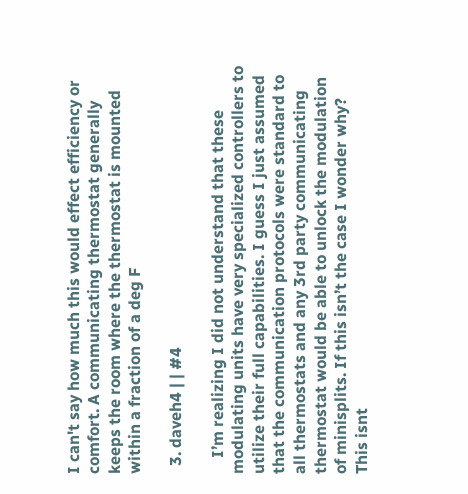I can't say how much this would effect efficiency or comfort. A communicating thermostat generally keeps the room where the thermostat is mounted within a fraction of a deg F

  3. daveh4 | | #4

    I’m realizing I did not understand that these modulating units have very specialized controllers to utilize their full capabilities. I guess I just assumed that the communication protocols were standard to all thermostats and any 3rd party communicating thermostat would be able to unlock the modulation of minisplits. If this isn’t the case I wonder why? This isnt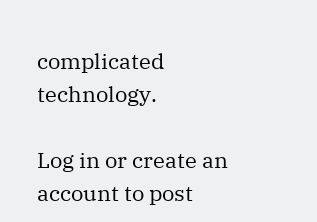complicated technology.

Log in or create an account to post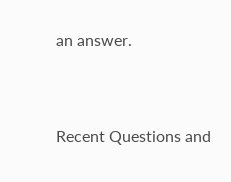an answer.


Recent Questions and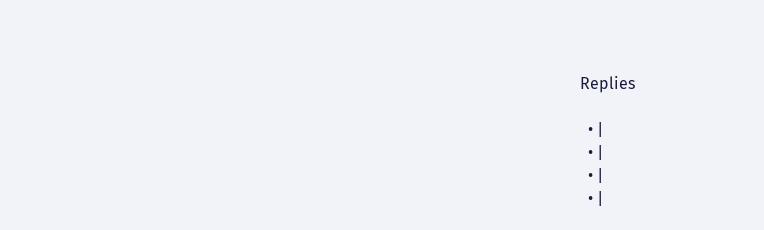Replies

  • |
  • |
  • |
  • |